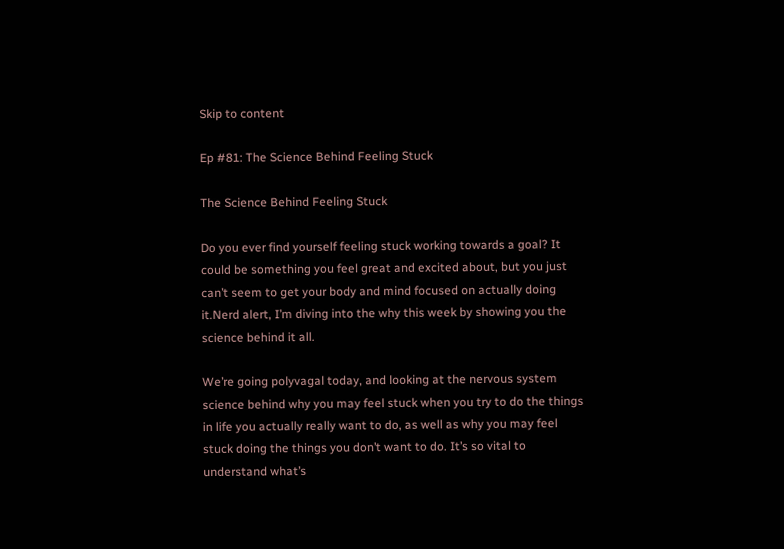Skip to content

Ep #81: The Science Behind Feeling Stuck

The Science Behind Feeling Stuck

Do you ever find yourself feeling stuck working towards a goal? It could be something you feel great and excited about, but you just can’t seem to get your body and mind focused on actually doing it.Nerd alert, I’m diving into the why this week by showing you the science behind it all.

We’re going polyvagal today, and looking at the nervous system science behind why you may feel stuck when you try to do the things in life you actually really want to do, as well as why you may feel stuck doing the things you don’t want to do. It’s so vital to understand what’s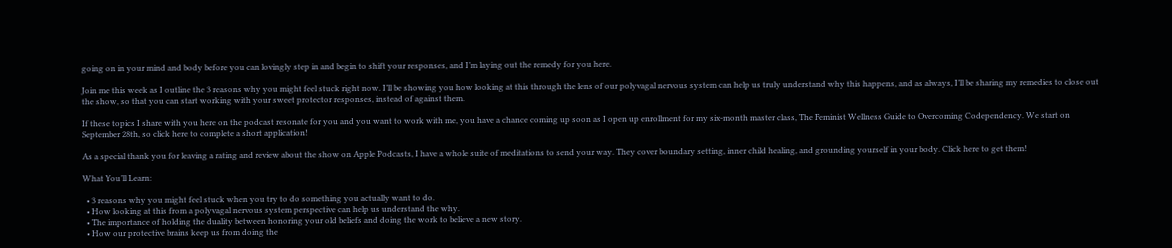going on in your mind and body before you can lovingly step in and begin to shift your responses, and I’m laying out the remedy for you here.

Join me this week as I outline the 3 reasons why you might feel stuck right now. I’ll be showing you how looking at this through the lens of our polyvagal nervous system can help us truly understand why this happens, and as always, I’ll be sharing my remedies to close out the show, so that you can start working with your sweet protector responses, instead of against them.

If these topics I share with you here on the podcast resonate for you and you want to work with me, you have a chance coming up soon as I open up enrollment for my six-month master class, The Feminist Wellness Guide to Overcoming Codependency. We start on September 28th, so click here to complete a short application!

As a special thank you for leaving a rating and review about the show on Apple Podcasts, I have a whole suite of meditations to send your way. They cover boundary setting, inner child healing, and grounding yourself in your body. Click here to get them!

What You’ll Learn:

  • 3 reasons why you might feel stuck when you try to do something you actually want to do.
  • How looking at this from a polyvagal nervous system perspective can help us understand the why.
  • The importance of holding the duality between honoring your old beliefs and doing the work to believe a new story.
  • How our protective brains keep us from doing the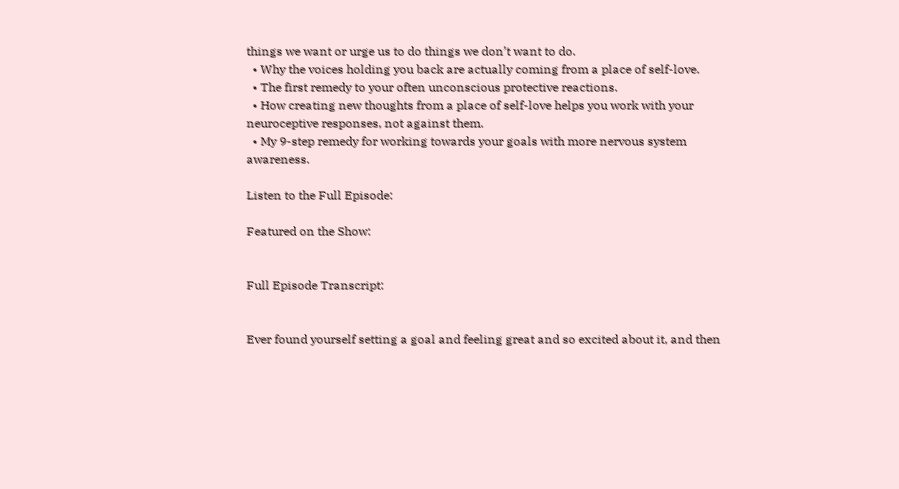things we want or urge us to do things we don’t want to do.
  • Why the voices holding you back are actually coming from a place of self-love.
  • The first remedy to your often unconscious protective reactions.
  • How creating new thoughts from a place of self-love helps you work with your neuroceptive responses, not against them.
  • My 9-step remedy for working towards your goals with more nervous system awareness.

Listen to the Full Episode:

Featured on the Show:


Full Episode Transcript:


Ever found yourself setting a goal and feeling great and so excited about it, and then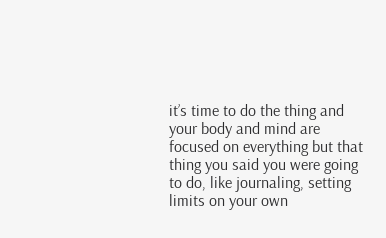it’s time to do the thing and your body and mind are focused on everything but that thing you said you were going to do, like journaling, setting limits on your own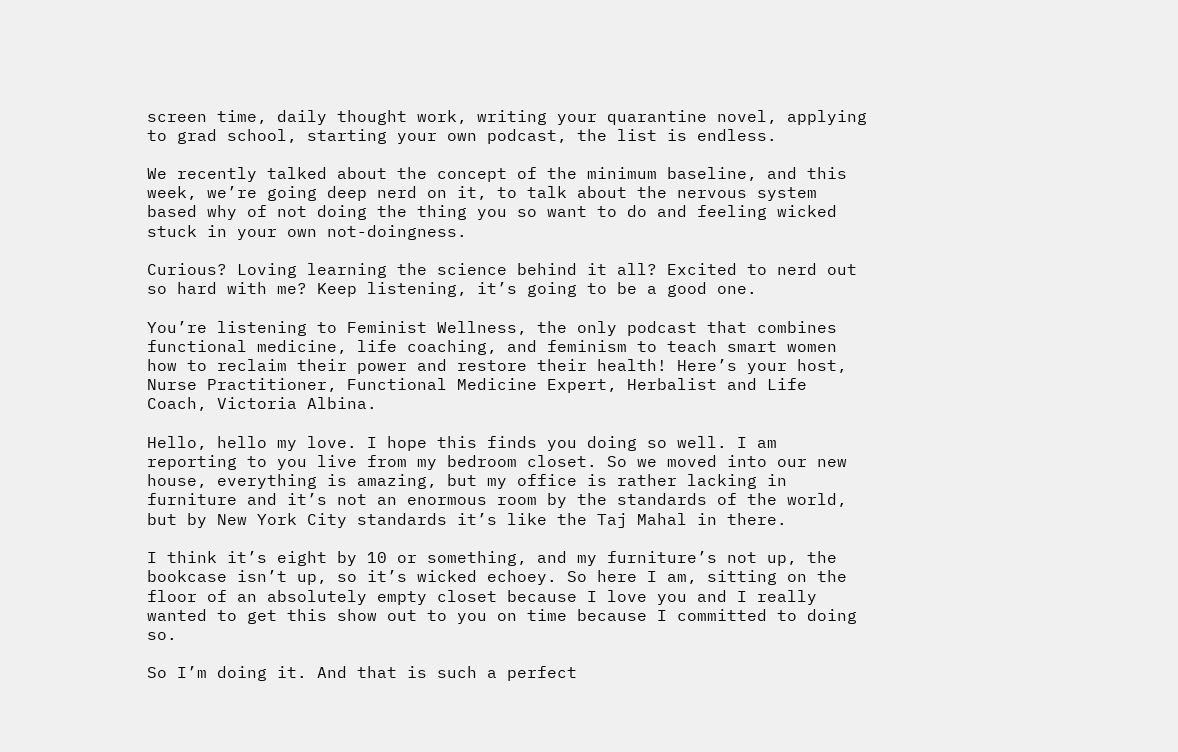screen time, daily thought work, writing your quarantine novel, applying to grad school, starting your own podcast, the list is endless.

We recently talked about the concept of the minimum baseline, and this week, we’re going deep nerd on it, to talk about the nervous system based why of not doing the thing you so want to do and feeling wicked stuck in your own not-doingness.

Curious? Loving learning the science behind it all? Excited to nerd out so hard with me? Keep listening, it’s going to be a good one.

You’re listening to Feminist Wellness, the only podcast that combines functional medicine, life coaching, and feminism to teach smart women how to reclaim their power and restore their health! Here’s your host, Nurse Practitioner, Functional Medicine Expert, Herbalist and Life Coach, Victoria Albina.

Hello, hello my love. I hope this finds you doing so well. I am reporting to you live from my bedroom closet. So we moved into our new house, everything is amazing, but my office is rather lacking in furniture and it’s not an enormous room by the standards of the world, but by New York City standards it’s like the Taj Mahal in there.

I think it’s eight by 10 or something, and my furniture’s not up, the bookcase isn’t up, so it’s wicked echoey. So here I am, sitting on the floor of an absolutely empty closet because I love you and I really wanted to get this show out to you on time because I committed to doing so.

So I’m doing it. And that is such a perfect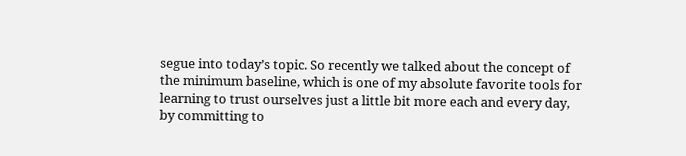segue into today’s topic. So recently we talked about the concept of the minimum baseline, which is one of my absolute favorite tools for learning to trust ourselves just a little bit more each and every day, by committing to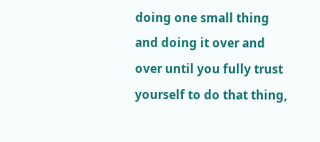doing one small thing and doing it over and over until you fully trust yourself to do that thing,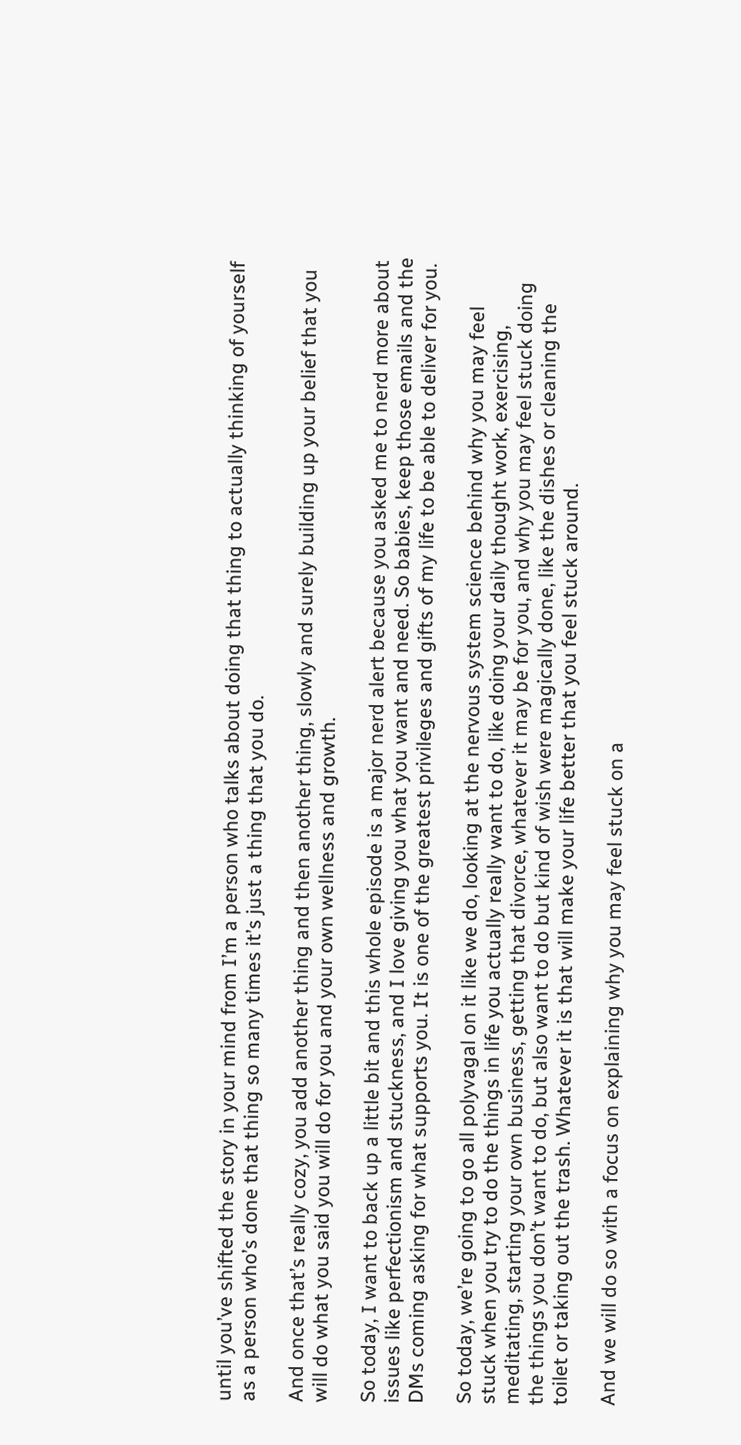until you’ve shifted the story in your mind from I’m a person who talks about doing that thing to actually thinking of yourself as a person who’s done that thing so many times it’s just a thing that you do.

And once that’s really cozy, you add another thing and then another thing, slowly and surely building up your belief that you will do what you said you will do for you and your own wellness and growth.

So today, I want to back up a little bit and this whole episode is a major nerd alert because you asked me to nerd more about issues like perfectionism and stuckness, and I love giving you what you want and need. So babies, keep those emails and the DMs coming asking for what supports you. It is one of the greatest privileges and gifts of my life to be able to deliver for you.

So today, we’re going to go all polyvagal on it like we do, looking at the nervous system science behind why you may feel stuck when you try to do the things in life you actually really want to do, like doing your daily thought work, exercising, meditating, starting your own business, getting that divorce, whatever it may be for you, and why you may feel stuck doing the things you don’t want to do, but also want to do but kind of wish were magically done, like the dishes or cleaning the toilet or taking out the trash. Whatever it is that will make your life better that you feel stuck around.

And we will do so with a focus on explaining why you may feel stuck on a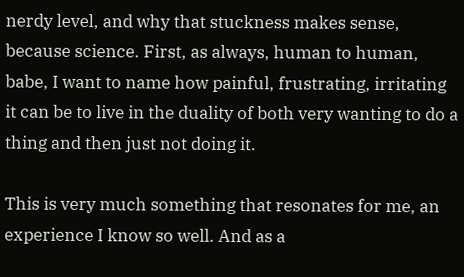nerdy level, and why that stuckness makes sense, because science. First, as always, human to human, babe, I want to name how painful, frustrating, irritating it can be to live in the duality of both very wanting to do a thing and then just not doing it.

This is very much something that resonates for me, an experience I know so well. And as a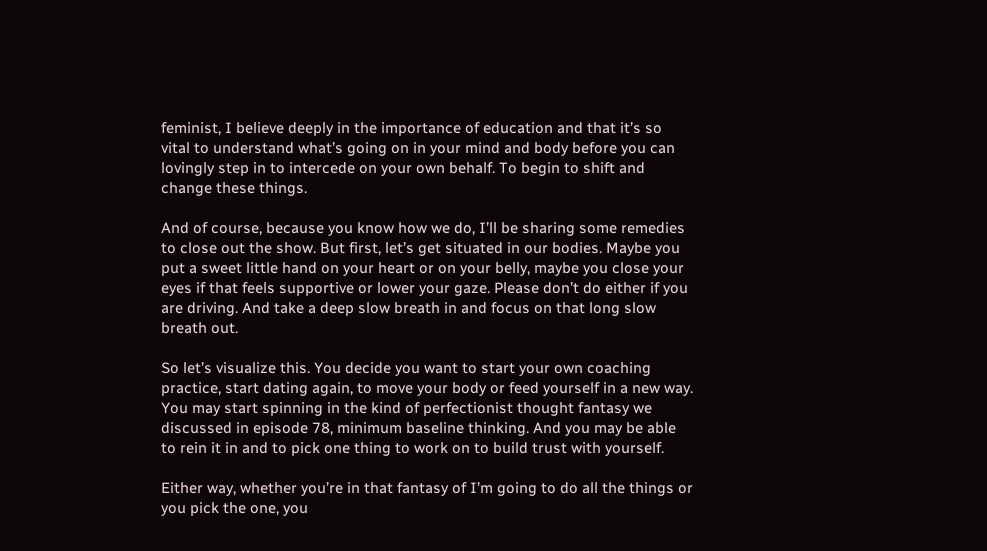feminist, I believe deeply in the importance of education and that it’s so vital to understand what’s going on in your mind and body before you can lovingly step in to intercede on your own behalf. To begin to shift and change these things.

And of course, because you know how we do, I’ll be sharing some remedies to close out the show. But first, let’s get situated in our bodies. Maybe you put a sweet little hand on your heart or on your belly, maybe you close your eyes if that feels supportive or lower your gaze. Please don’t do either if you are driving. And take a deep slow breath in and focus on that long slow breath out.

So let’s visualize this. You decide you want to start your own coaching practice, start dating again, to move your body or feed yourself in a new way. You may start spinning in the kind of perfectionist thought fantasy we discussed in episode 78, minimum baseline thinking. And you may be able to rein it in and to pick one thing to work on to build trust with yourself.

Either way, whether you’re in that fantasy of I’m going to do all the things or you pick the one, you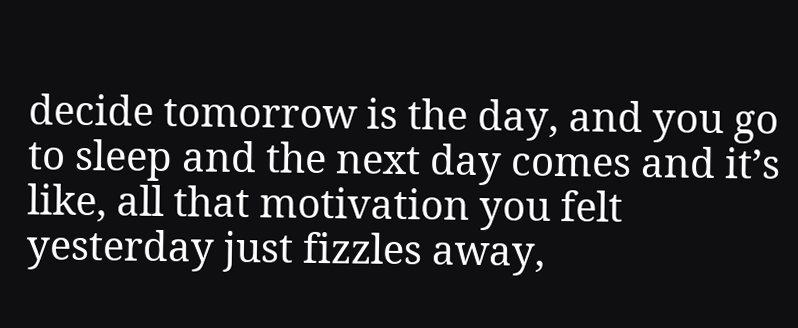decide tomorrow is the day, and you go to sleep and the next day comes and it’s like, all that motivation you felt yesterday just fizzles away,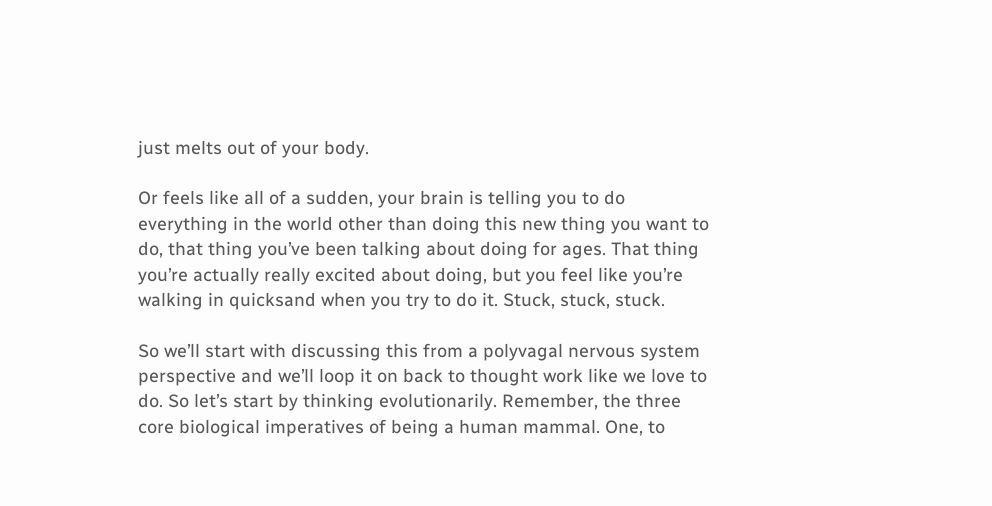just melts out of your body.

Or feels like all of a sudden, your brain is telling you to do everything in the world other than doing this new thing you want to do, that thing you’ve been talking about doing for ages. That thing you’re actually really excited about doing, but you feel like you’re walking in quicksand when you try to do it. Stuck, stuck, stuck.

So we’ll start with discussing this from a polyvagal nervous system perspective and we’ll loop it on back to thought work like we love to do. So let’s start by thinking evolutionarily. Remember, the three core biological imperatives of being a human mammal. One, to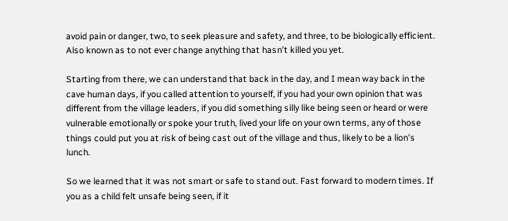avoid pain or danger, two, to seek pleasure and safety, and three, to be biologically efficient. Also known as to not ever change anything that hasn’t killed you yet.

Starting from there, we can understand that back in the day, and I mean way back in the cave human days, if you called attention to yourself, if you had your own opinion that was different from the village leaders, if you did something silly like being seen or heard or were vulnerable emotionally or spoke your truth, lived your life on your own terms, any of those things could put you at risk of being cast out of the village and thus, likely to be a lion’s lunch.

So we learned that it was not smart or safe to stand out. Fast forward to modern times. If you as a child felt unsafe being seen, if it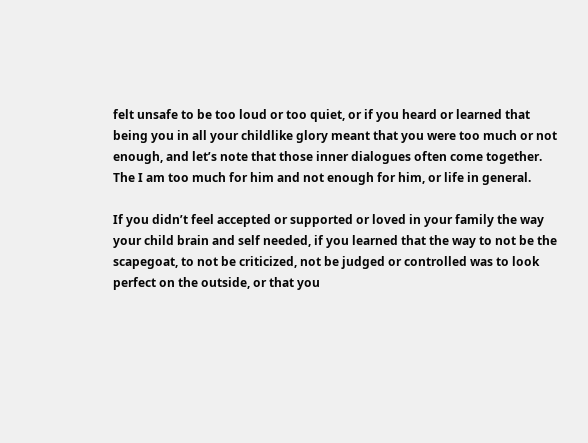felt unsafe to be too loud or too quiet, or if you heard or learned that being you in all your childlike glory meant that you were too much or not enough, and let’s note that those inner dialogues often come together. The I am too much for him and not enough for him, or life in general.

If you didn’t feel accepted or supported or loved in your family the way your child brain and self needed, if you learned that the way to not be the scapegoat, to not be criticized, not be judged or controlled was to look perfect on the outside, or that you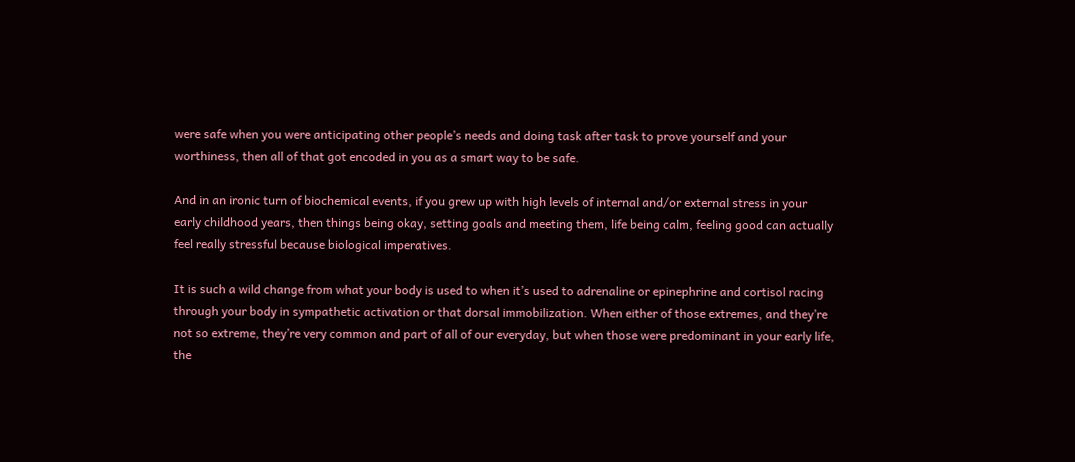were safe when you were anticipating other people’s needs and doing task after task to prove yourself and your worthiness, then all of that got encoded in you as a smart way to be safe.

And in an ironic turn of biochemical events, if you grew up with high levels of internal and/or external stress in your early childhood years, then things being okay, setting goals and meeting them, life being calm, feeling good can actually feel really stressful because biological imperatives.

It is such a wild change from what your body is used to when it’s used to adrenaline or epinephrine and cortisol racing through your body in sympathetic activation or that dorsal immobilization. When either of those extremes, and they’re not so extreme, they’re very common and part of all of our everyday, but when those were predominant in your early life, the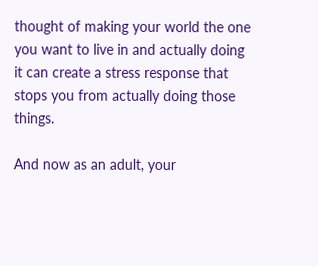thought of making your world the one you want to live in and actually doing it can create a stress response that stops you from actually doing those things.

And now as an adult, your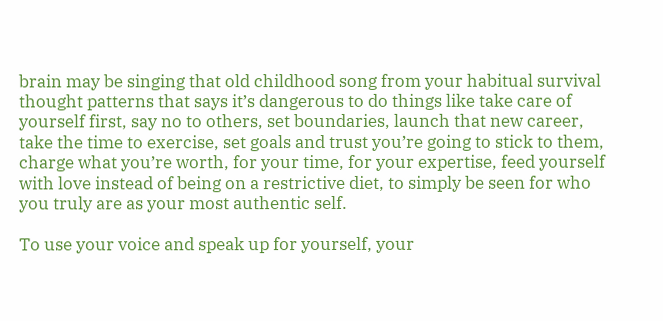brain may be singing that old childhood song from your habitual survival thought patterns that says it’s dangerous to do things like take care of yourself first, say no to others, set boundaries, launch that new career, take the time to exercise, set goals and trust you’re going to stick to them, charge what you’re worth, for your time, for your expertise, feed yourself with love instead of being on a restrictive diet, to simply be seen for who you truly are as your most authentic self.

To use your voice and speak up for yourself, your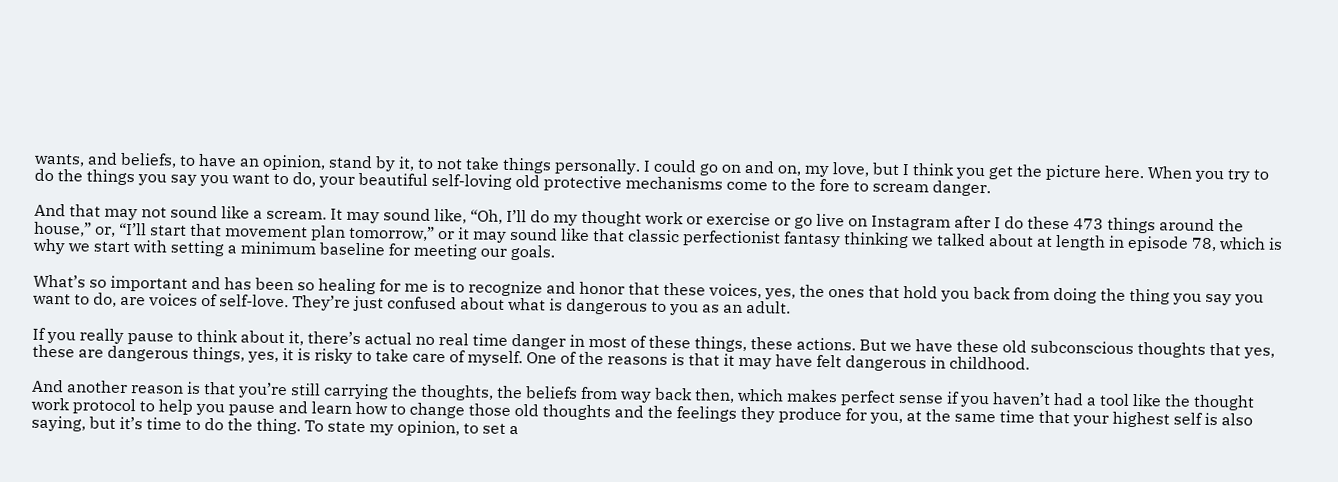wants, and beliefs, to have an opinion, stand by it, to not take things personally. I could go on and on, my love, but I think you get the picture here. When you try to do the things you say you want to do, your beautiful self-loving old protective mechanisms come to the fore to scream danger.

And that may not sound like a scream. It may sound like, “Oh, I’ll do my thought work or exercise or go live on Instagram after I do these 473 things around the house,” or, “I’ll start that movement plan tomorrow,” or it may sound like that classic perfectionist fantasy thinking we talked about at length in episode 78, which is why we start with setting a minimum baseline for meeting our goals.

What’s so important and has been so healing for me is to recognize and honor that these voices, yes, the ones that hold you back from doing the thing you say you want to do, are voices of self-love. They’re just confused about what is dangerous to you as an adult.

If you really pause to think about it, there’s actual no real time danger in most of these things, these actions. But we have these old subconscious thoughts that yes, these are dangerous things, yes, it is risky to take care of myself. One of the reasons is that it may have felt dangerous in childhood.

And another reason is that you’re still carrying the thoughts, the beliefs from way back then, which makes perfect sense if you haven’t had a tool like the thought work protocol to help you pause and learn how to change those old thoughts and the feelings they produce for you, at the same time that your highest self is also saying, but it’s time to do the thing. To state my opinion, to set a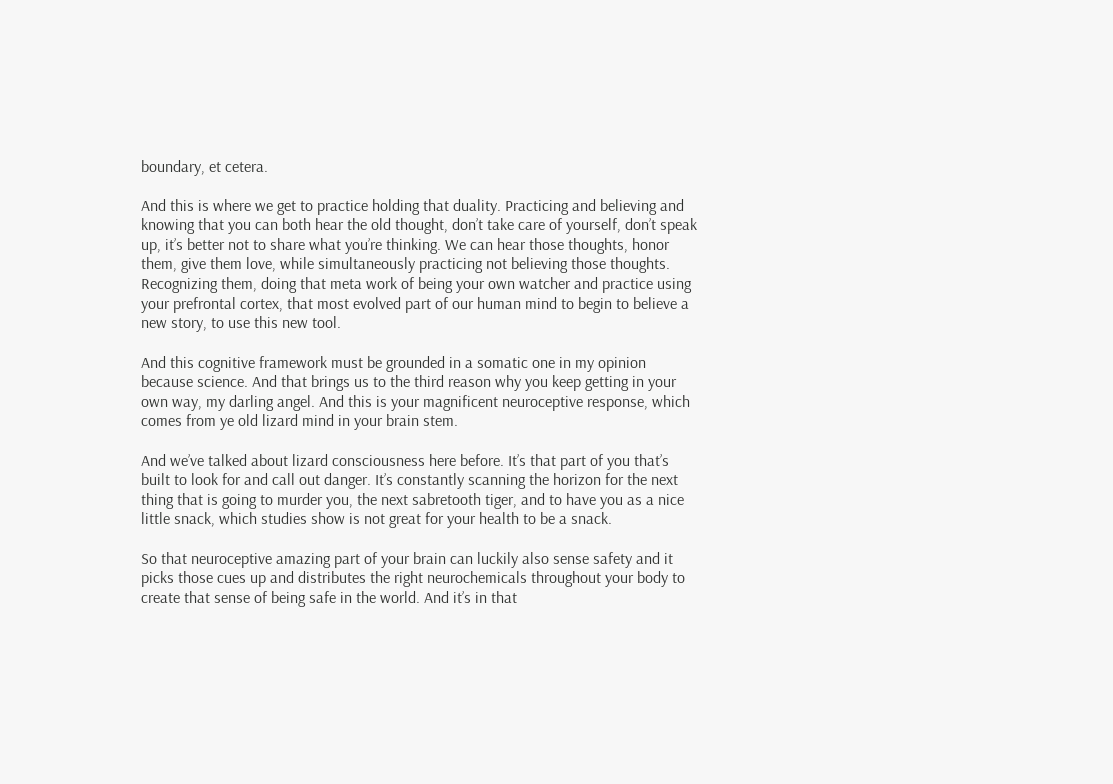boundary, et cetera.

And this is where we get to practice holding that duality. Practicing and believing and knowing that you can both hear the old thought, don’t take care of yourself, don’t speak up, it’s better not to share what you’re thinking. We can hear those thoughts, honor them, give them love, while simultaneously practicing not believing those thoughts. Recognizing them, doing that meta work of being your own watcher and practice using your prefrontal cortex, that most evolved part of our human mind to begin to believe a new story, to use this new tool.

And this cognitive framework must be grounded in a somatic one in my opinion because science. And that brings us to the third reason why you keep getting in your own way, my darling angel. And this is your magnificent neuroceptive response, which comes from ye old lizard mind in your brain stem.

And we’ve talked about lizard consciousness here before. It’s that part of you that’s built to look for and call out danger. It’s constantly scanning the horizon for the next thing that is going to murder you, the next sabretooth tiger, and to have you as a nice little snack, which studies show is not great for your health to be a snack.

So that neuroceptive amazing part of your brain can luckily also sense safety and it picks those cues up and distributes the right neurochemicals throughout your body to create that sense of being safe in the world. And it’s in that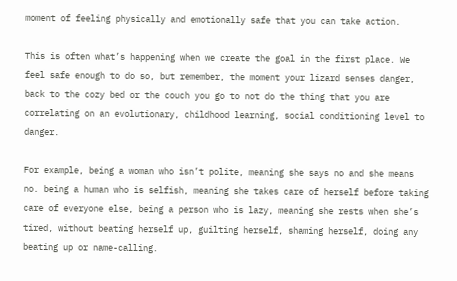moment of feeling physically and emotionally safe that you can take action.

This is often what’s happening when we create the goal in the first place. We feel safe enough to do so, but remember, the moment your lizard senses danger, back to the cozy bed or the couch you go to not do the thing that you are correlating on an evolutionary, childhood learning, social conditioning level to danger.

For example, being a woman who isn’t polite, meaning she says no and she means no. being a human who is selfish, meaning she takes care of herself before taking care of everyone else, being a person who is lazy, meaning she rests when she’s tired, without beating herself up, guilting herself, shaming herself, doing any beating up or name-calling.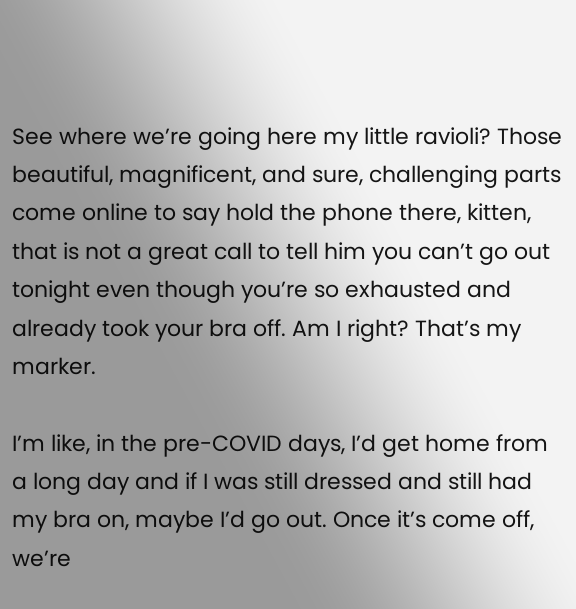See where we’re going here my little ravioli? Those beautiful, magnificent, and sure, challenging parts come online to say hold the phone there, kitten, that is not a great call to tell him you can’t go out tonight even though you’re so exhausted and already took your bra off. Am I right? That’s my marker.

I’m like, in the pre-COVID days, I’d get home from a long day and if I was still dressed and still had my bra on, maybe I’d go out. Once it’s come off, we’re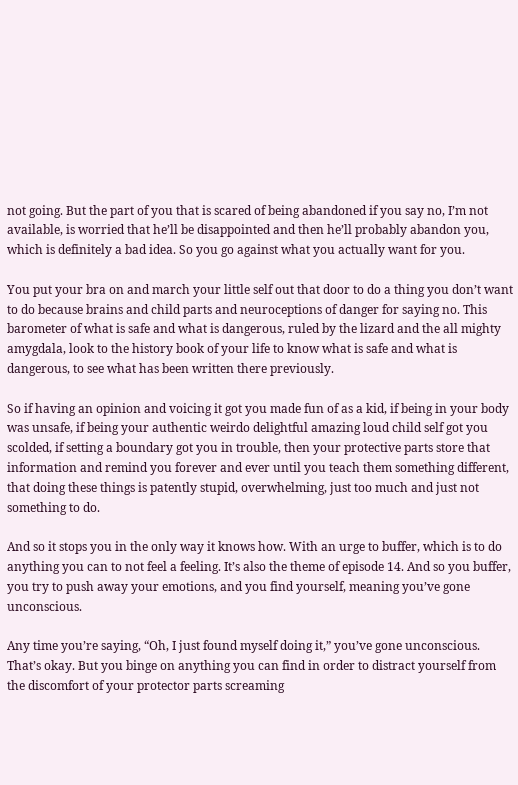not going. But the part of you that is scared of being abandoned if you say no, I’m not available, is worried that he’ll be disappointed and then he’ll probably abandon you, which is definitely a bad idea. So you go against what you actually want for you.

You put your bra on and march your little self out that door to do a thing you don’t want to do because brains and child parts and neuroceptions of danger for saying no. This barometer of what is safe and what is dangerous, ruled by the lizard and the all mighty amygdala, look to the history book of your life to know what is safe and what is dangerous, to see what has been written there previously.

So if having an opinion and voicing it got you made fun of as a kid, if being in your body was unsafe, if being your authentic weirdo delightful amazing loud child self got you scolded, if setting a boundary got you in trouble, then your protective parts store that information and remind you forever and ever until you teach them something different, that doing these things is patently stupid, overwhelming, just too much and just not something to do.

And so it stops you in the only way it knows how. With an urge to buffer, which is to do anything you can to not feel a feeling. It’s also the theme of episode 14. And so you buffer, you try to push away your emotions, and you find yourself, meaning you’ve gone unconscious.

Any time you’re saying, “Oh, I just found myself doing it,” you’ve gone unconscious. That’s okay. But you binge on anything you can find in order to distract yourself from the discomfort of your protector parts screaming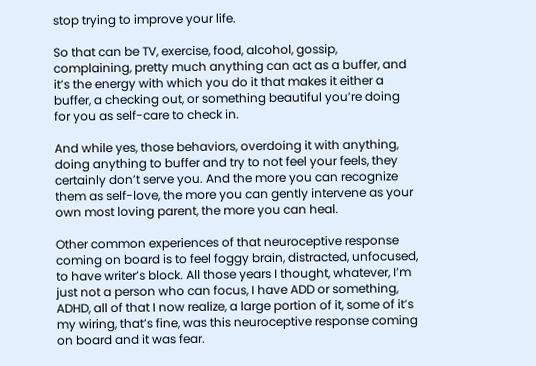stop trying to improve your life.

So that can be TV, exercise, food, alcohol, gossip, complaining, pretty much anything can act as a buffer, and it’s the energy with which you do it that makes it either a buffer, a checking out, or something beautiful you’re doing for you as self-care to check in.

And while yes, those behaviors, overdoing it with anything, doing anything to buffer and try to not feel your feels, they certainly don’t serve you. And the more you can recognize them as self-love, the more you can gently intervene as your own most loving parent, the more you can heal.

Other common experiences of that neuroceptive response coming on board is to feel foggy brain, distracted, unfocused, to have writer’s block. All those years I thought, whatever, I’m just not a person who can focus, I have ADD or something, ADHD, all of that I now realize, a large portion of it, some of it’s my wiring, that’s fine, was this neuroceptive response coming on board and it was fear.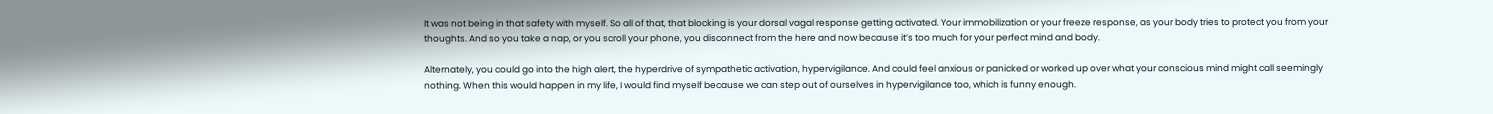It was not being in that safety with myself. So all of that, that blocking is your dorsal vagal response getting activated. Your immobilization or your freeze response, as your body tries to protect you from your thoughts. And so you take a nap, or you scroll your phone, you disconnect from the here and now because it’s too much for your perfect mind and body.

Alternately, you could go into the high alert, the hyperdrive of sympathetic activation, hypervigilance. And could feel anxious or panicked or worked up over what your conscious mind might call seemingly nothing. When this would happen in my life, I would find myself because we can step out of ourselves in hypervigilance too, which is funny enough.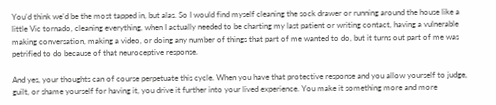You’d think we’d be the most tapped in, but alas. So I would find myself cleaning the sock drawer or running around the house like a little Vic tornado, cleaning everything, when I actually needed to be charting my last patient or writing contact, having a vulnerable making conversation, making a video, or doing any number of things that part of me wanted to do, but it turns out part of me was petrified to do because of that neuroceptive response.

And yes, your thoughts can of course perpetuate this cycle. When you have that protective response and you allow yourself to judge, guilt, or shame yourself for having it, you drive it further into your lived experience. You make it something more and more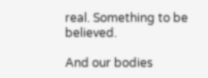real. Something to be believed.

And our bodies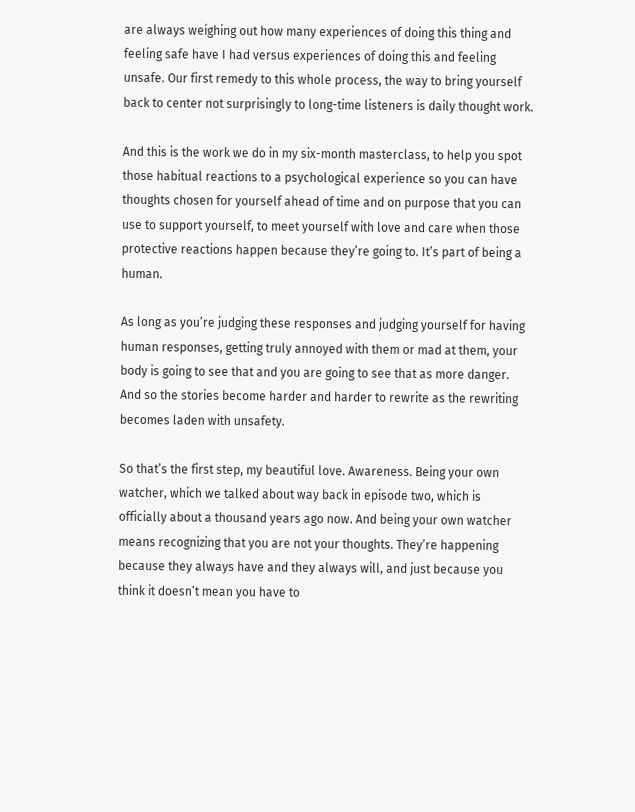are always weighing out how many experiences of doing this thing and feeling safe have I had versus experiences of doing this and feeling unsafe. Our first remedy to this whole process, the way to bring yourself back to center not surprisingly to long-time listeners is daily thought work.

And this is the work we do in my six-month masterclass, to help you spot those habitual reactions to a psychological experience so you can have thoughts chosen for yourself ahead of time and on purpose that you can use to support yourself, to meet yourself with love and care when those protective reactions happen because they’re going to. It’s part of being a human.

As long as you’re judging these responses and judging yourself for having human responses, getting truly annoyed with them or mad at them, your body is going to see that and you are going to see that as more danger. And so the stories become harder and harder to rewrite as the rewriting becomes laden with unsafety.

So that’s the first step, my beautiful love. Awareness. Being your own watcher, which we talked about way back in episode two, which is officially about a thousand years ago now. And being your own watcher means recognizing that you are not your thoughts. They’re happening because they always have and they always will, and just because you think it doesn’t mean you have to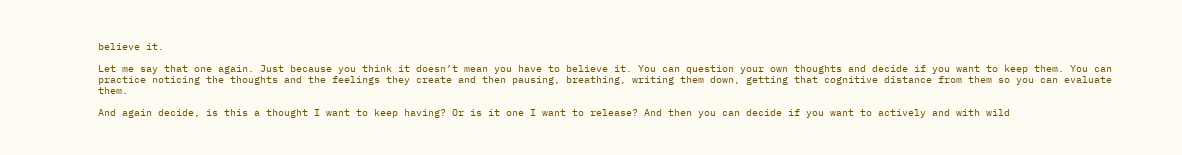believe it.

Let me say that one again. Just because you think it doesn’t mean you have to believe it. You can question your own thoughts and decide if you want to keep them. You can practice noticing the thoughts and the feelings they create and then pausing, breathing, writing them down, getting that cognitive distance from them so you can evaluate them.

And again decide, is this a thought I want to keep having? Or is it one I want to release? And then you can decide if you want to actively and with wild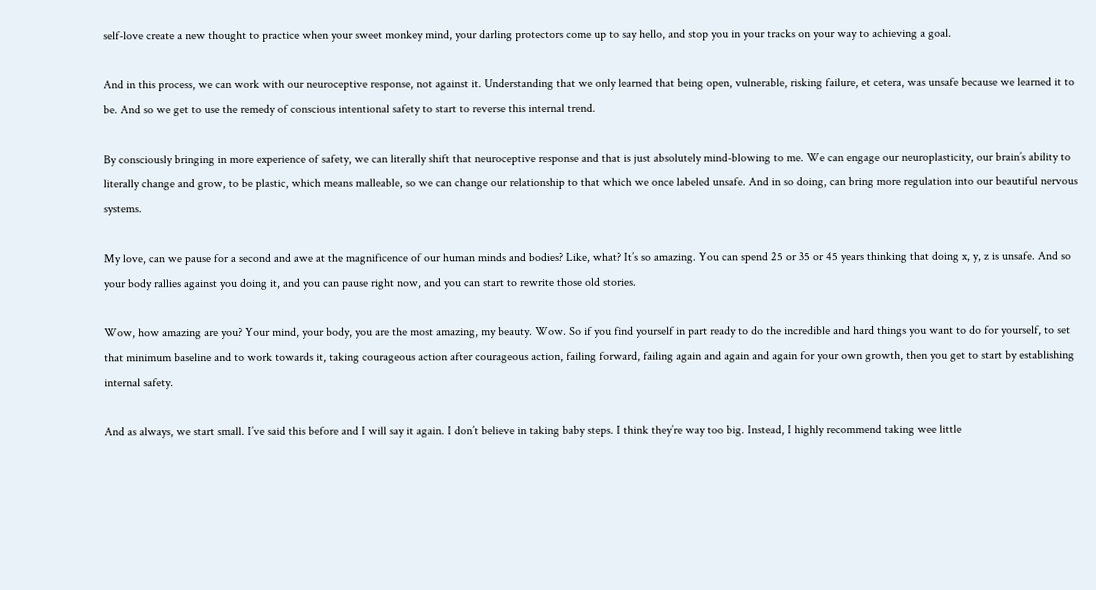self-love create a new thought to practice when your sweet monkey mind, your darling protectors come up to say hello, and stop you in your tracks on your way to achieving a goal.

And in this process, we can work with our neuroceptive response, not against it. Understanding that we only learned that being open, vulnerable, risking failure, et cetera, was unsafe because we learned it to be. And so we get to use the remedy of conscious intentional safety to start to reverse this internal trend.

By consciously bringing in more experience of safety, we can literally shift that neuroceptive response and that is just absolutely mind-blowing to me. We can engage our neuroplasticity, our brain’s ability to literally change and grow, to be plastic, which means malleable, so we can change our relationship to that which we once labeled unsafe. And in so doing, can bring more regulation into our beautiful nervous systems.

My love, can we pause for a second and awe at the magnificence of our human minds and bodies? Like, what? It’s so amazing. You can spend 25 or 35 or 45 years thinking that doing x, y, z is unsafe. And so your body rallies against you doing it, and you can pause right now, and you can start to rewrite those old stories.

Wow, how amazing are you? Your mind, your body, you are the most amazing, my beauty. Wow. So if you find yourself in part ready to do the incredible and hard things you want to do for yourself, to set that minimum baseline and to work towards it, taking courageous action after courageous action, failing forward, failing again and again and again for your own growth, then you get to start by establishing internal safety.

And as always, we start small. I’ve said this before and I will say it again. I don’t believe in taking baby steps. I think they’re way too big. Instead, I highly recommend taking wee little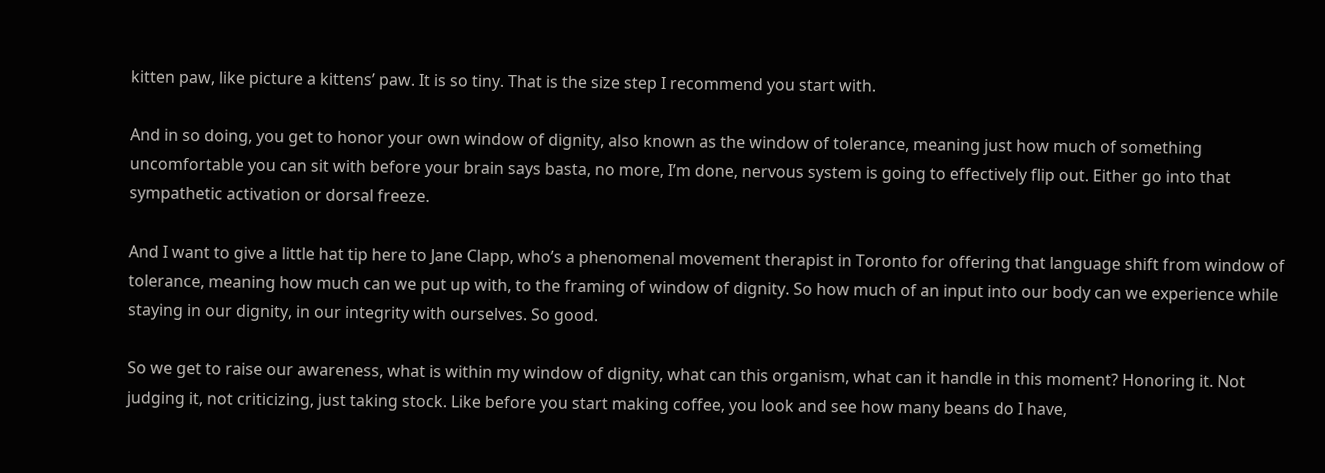kitten paw, like picture a kittens’ paw. It is so tiny. That is the size step I recommend you start with.

And in so doing, you get to honor your own window of dignity, also known as the window of tolerance, meaning just how much of something uncomfortable you can sit with before your brain says basta, no more, I’m done, nervous system is going to effectively flip out. Either go into that sympathetic activation or dorsal freeze.

And I want to give a little hat tip here to Jane Clapp, who’s a phenomenal movement therapist in Toronto for offering that language shift from window of tolerance, meaning how much can we put up with, to the framing of window of dignity. So how much of an input into our body can we experience while staying in our dignity, in our integrity with ourselves. So good.

So we get to raise our awareness, what is within my window of dignity, what can this organism, what can it handle in this moment? Honoring it. Not judging it, not criticizing, just taking stock. Like before you start making coffee, you look and see how many beans do I have,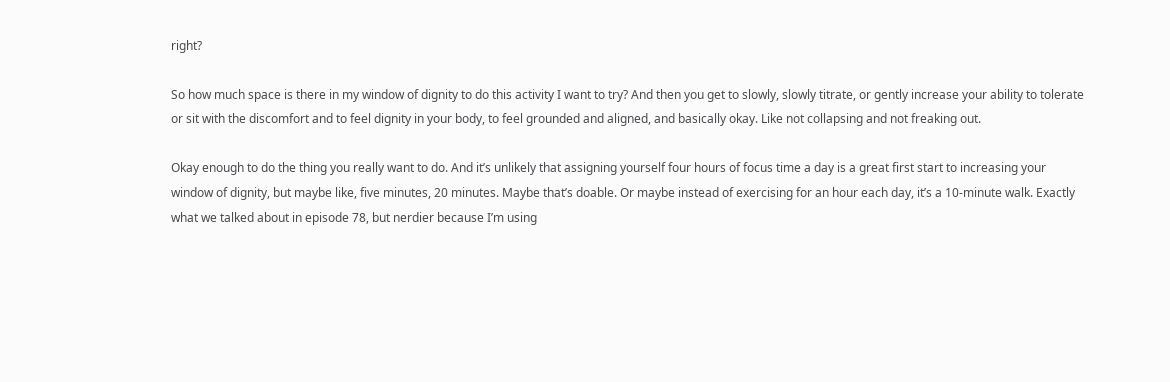right?

So how much space is there in my window of dignity to do this activity I want to try? And then you get to slowly, slowly titrate, or gently increase your ability to tolerate or sit with the discomfort and to feel dignity in your body, to feel grounded and aligned, and basically okay. Like not collapsing and not freaking out.

Okay enough to do the thing you really want to do. And it’s unlikely that assigning yourself four hours of focus time a day is a great first start to increasing your window of dignity, but maybe like, five minutes, 20 minutes. Maybe that’s doable. Or maybe instead of exercising for an hour each day, it’s a 10-minute walk. Exactly what we talked about in episode 78, but nerdier because I’m using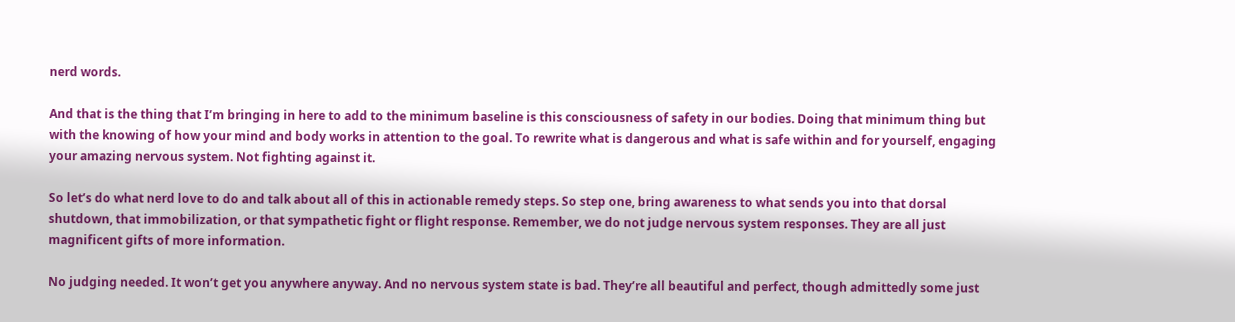nerd words.

And that is the thing that I’m bringing in here to add to the minimum baseline is this consciousness of safety in our bodies. Doing that minimum thing but with the knowing of how your mind and body works in attention to the goal. To rewrite what is dangerous and what is safe within and for yourself, engaging your amazing nervous system. Not fighting against it.

So let’s do what nerd love to do and talk about all of this in actionable remedy steps. So step one, bring awareness to what sends you into that dorsal shutdown, that immobilization, or that sympathetic fight or flight response. Remember, we do not judge nervous system responses. They are all just magnificent gifts of more information.

No judging needed. It won’t get you anywhere anyway. And no nervous system state is bad. They’re all beautiful and perfect, though admittedly some just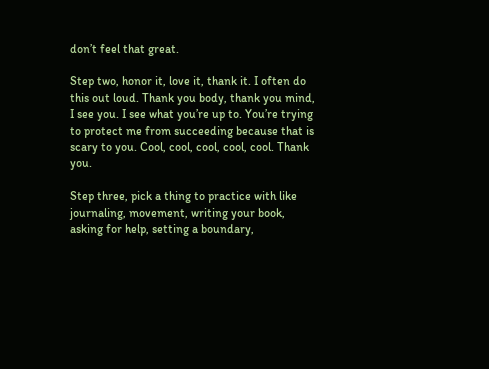don’t feel that great.

Step two, honor it, love it, thank it. I often do this out loud. Thank you body, thank you mind, I see you. I see what you’re up to. You’re trying to protect me from succeeding because that is scary to you. Cool, cool, cool, cool, cool. Thank you.

Step three, pick a thing to practice with like journaling, movement, writing your book, asking for help, setting a boundary,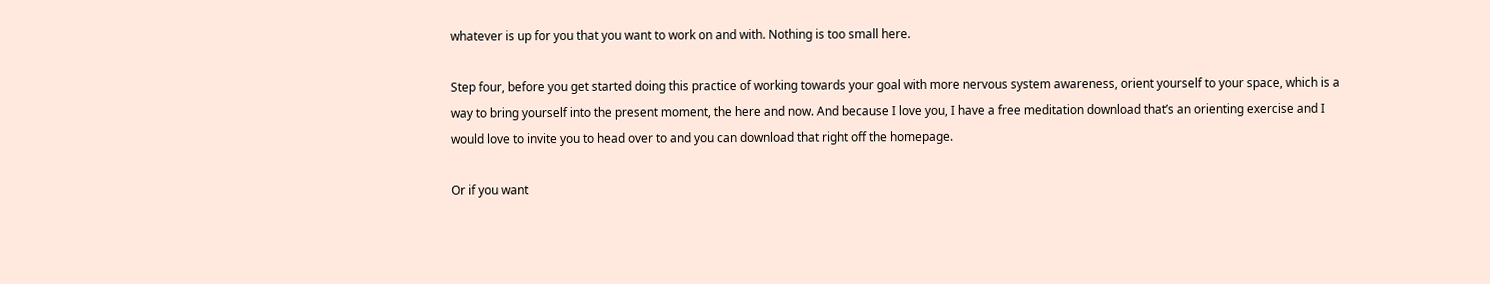whatever is up for you that you want to work on and with. Nothing is too small here.

Step four, before you get started doing this practice of working towards your goal with more nervous system awareness, orient yourself to your space, which is a way to bring yourself into the present moment, the here and now. And because I love you, I have a free meditation download that’s an orienting exercise and I would love to invite you to head over to and you can download that right off the homepage.

Or if you want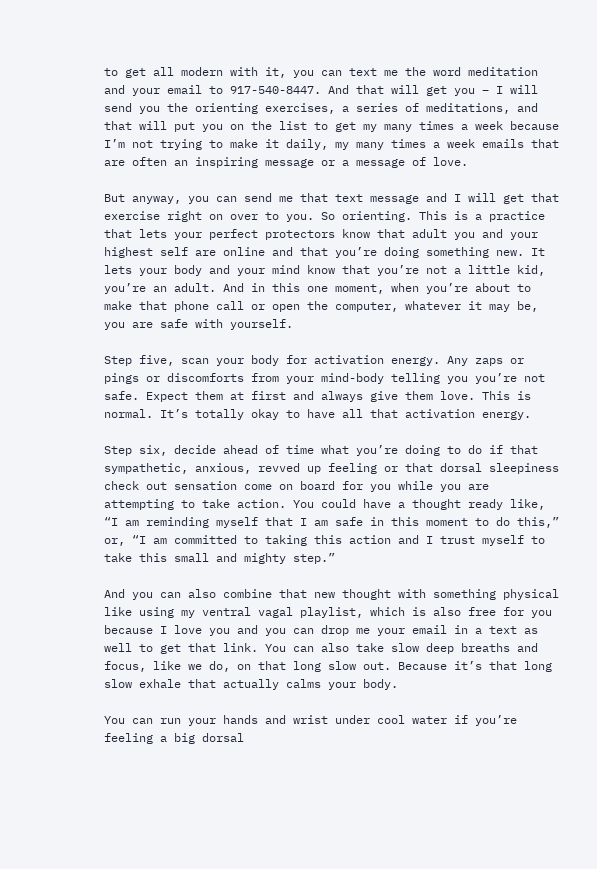to get all modern with it, you can text me the word meditation and your email to 917-540-8447. And that will get you – I will send you the orienting exercises, a series of meditations, and that will put you on the list to get my many times a week because I’m not trying to make it daily, my many times a week emails that are often an inspiring message or a message of love.

But anyway, you can send me that text message and I will get that exercise right on over to you. So orienting. This is a practice that lets your perfect protectors know that adult you and your highest self are online and that you’re doing something new. It lets your body and your mind know that you’re not a little kid, you’re an adult. And in this one moment, when you’re about to make that phone call or open the computer, whatever it may be, you are safe with yourself.

Step five, scan your body for activation energy. Any zaps or pings or discomforts from your mind-body telling you you’re not safe. Expect them at first and always give them love. This is normal. It’s totally okay to have all that activation energy.

Step six, decide ahead of time what you’re doing to do if that sympathetic, anxious, revved up feeling or that dorsal sleepiness check out sensation come on board for you while you are attempting to take action. You could have a thought ready like, “I am reminding myself that I am safe in this moment to do this,” or, “I am committed to taking this action and I trust myself to take this small and mighty step.”

And you can also combine that new thought with something physical like using my ventral vagal playlist, which is also free for you because I love you and you can drop me your email in a text as well to get that link. You can also take slow deep breaths and focus, like we do, on that long slow out. Because it’s that long slow exhale that actually calms your body.

You can run your hands and wrist under cool water if you’re feeling a big dorsal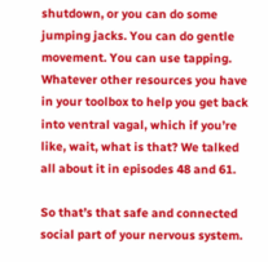shutdown, or you can do some jumping jacks. You can do gentle movement. You can use tapping. Whatever other resources you have in your toolbox to help you get back into ventral vagal, which if you’re like, wait, what is that? We talked all about it in episodes 48 and 61.

So that’s that safe and connected social part of your nervous system.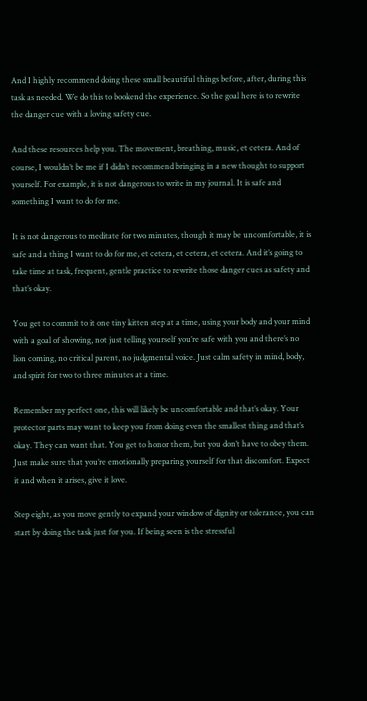And I highly recommend doing these small beautiful things before, after, during this task as needed. We do this to bookend the experience. So the goal here is to rewrite the danger cue with a loving safety cue.

And these resources help you. The movement, breathing, music, et cetera. And of course, I wouldn’t be me if I didn’t recommend bringing in a new thought to support yourself. For example, it is not dangerous to write in my journal. It is safe and something I want to do for me.

It is not dangerous to meditate for two minutes, though it may be uncomfortable, it is safe and a thing I want to do for me, et cetera, et cetera, et cetera. And it’s going to take time at task, frequent, gentle practice to rewrite those danger cues as safety and that’s okay.

You get to commit to it one tiny kitten step at a time, using your body and your mind with a goal of showing, not just telling yourself you’re safe with you and there’s no lion coming, no critical parent, no judgmental voice. Just calm safety in mind, body, and spirit for two to three minutes at a time.

Remember my perfect one, this will likely be uncomfortable and that’s okay. Your protector parts may want to keep you from doing even the smallest thing and that’s okay. They can want that. You get to honor them, but you don’t have to obey them. Just make sure that you’re emotionally preparing yourself for that discomfort. Expect it and when it arises, give it love.

Step eight, as you move gently to expand your window of dignity or tolerance, you can start by doing the task just for you. If being seen is the stressful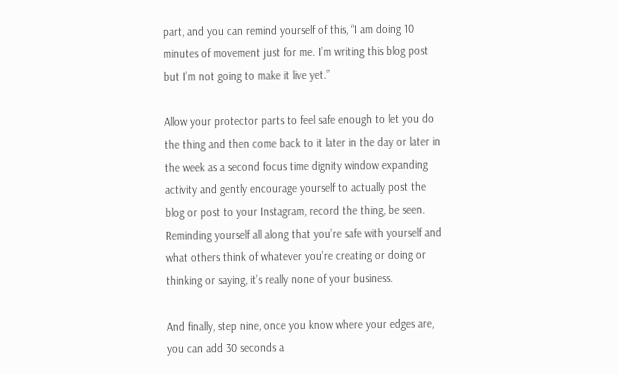part, and you can remind yourself of this, “I am doing 10 minutes of movement just for me. I’m writing this blog post but I’m not going to make it live yet.”

Allow your protector parts to feel safe enough to let you do the thing and then come back to it later in the day or later in the week as a second focus time dignity window expanding activity and gently encourage yourself to actually post the blog or post to your Instagram, record the thing, be seen. Reminding yourself all along that you’re safe with yourself and what others think of whatever you’re creating or doing or thinking or saying, it’s really none of your business.

And finally, step nine, once you know where your edges are, you can add 30 seconds a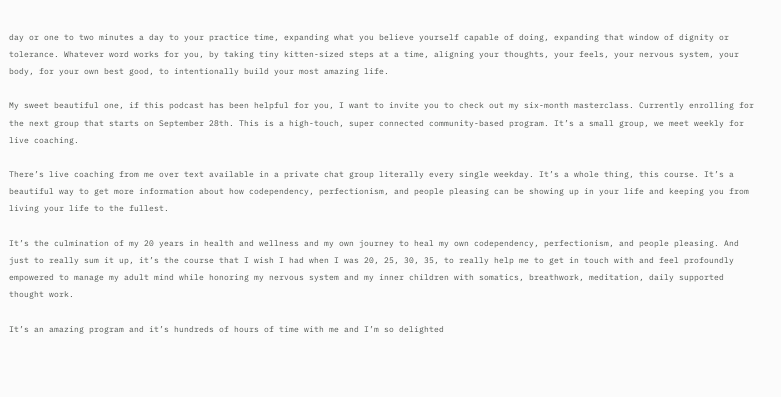day or one to two minutes a day to your practice time, expanding what you believe yourself capable of doing, expanding that window of dignity or tolerance. Whatever word works for you, by taking tiny kitten-sized steps at a time, aligning your thoughts, your feels, your nervous system, your body, for your own best good, to intentionally build your most amazing life.

My sweet beautiful one, if this podcast has been helpful for you, I want to invite you to check out my six-month masterclass. Currently enrolling for the next group that starts on September 28th. This is a high-touch, super connected community-based program. It’s a small group, we meet weekly for live coaching.

There’s live coaching from me over text available in a private chat group literally every single weekday. It’s a whole thing, this course. It’s a beautiful way to get more information about how codependency, perfectionism, and people pleasing can be showing up in your life and keeping you from living your life to the fullest.

It’s the culmination of my 20 years in health and wellness and my own journey to heal my own codependency, perfectionism, and people pleasing. And just to really sum it up, it’s the course that I wish I had when I was 20, 25, 30, 35, to really help me to get in touch with and feel profoundly empowered to manage my adult mind while honoring my nervous system and my inner children with somatics, breathwork, meditation, daily supported thought work.

It’s an amazing program and it’s hundreds of hours of time with me and I’m so delighted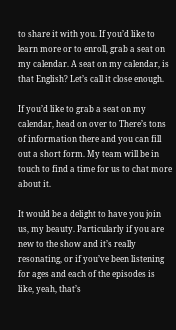to share it with you. If you’d like to learn more or to enroll, grab a seat on my calendar. A seat on my calendar, is that English? Let’s call it close enough.

If you’d like to grab a seat on my calendar, head on over to There’s tons of information there and you can fill out a short form. My team will be in touch to find a time for us to chat more about it.

It would be a delight to have you join us, my beauty. Particularly if you are new to the show and it’s really resonating, or if you’ve been listening for ages and each of the episodes is like, yeah, that’s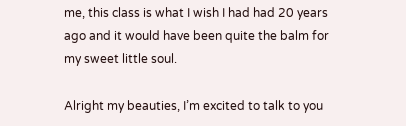me, this class is what I wish I had had 20 years ago and it would have been quite the balm for my sweet little soul.

Alright my beauties, I’m excited to talk to you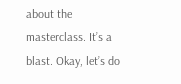about the masterclass. It’s a blast. Okay, let’s do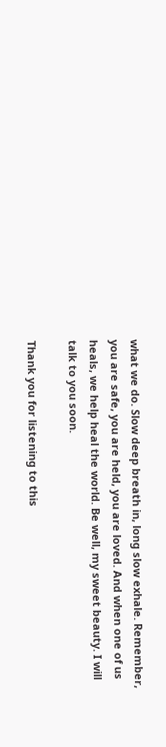what we do. Slow deep breath in, long slow exhale. Remember, you are safe, you are held, you are loved. And when one of us heals, we help heal the world. Be well, my sweet beauty. I will talk to you soon.

Thank you for listening to this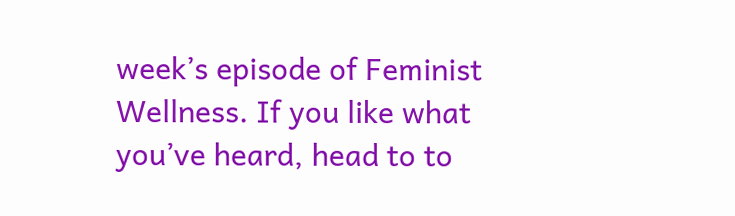week’s episode of Feminist Wellness. If you like what you’ve heard, head to to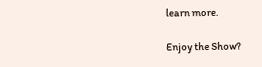learn more.

Enjoy the Show?